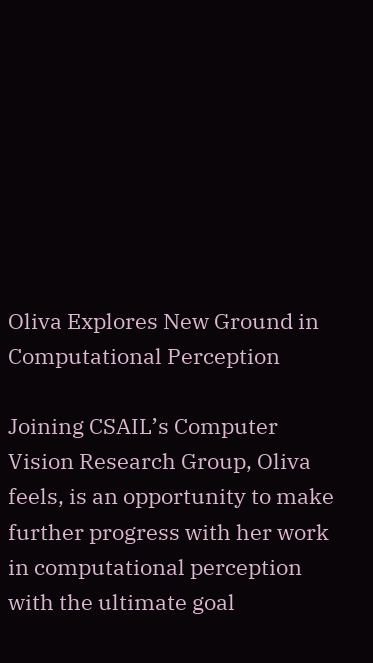Oliva Explores New Ground in Computational Perception

Joining CSAIL’s Computer Vision Research Group, Oliva feels, is an opportunity to make further progress with her work in computational perception with the ultimate goal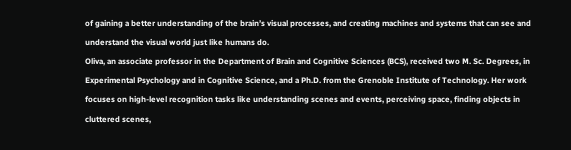of gaining a better understanding of the brain’s visual processes, and creating machines and systems that can see and understand the visual world just like humans do.
Oliva, an associate professor in the Department of Brain and Cognitive Sciences (BCS), received two M. Sc. Degrees, in Experimental Psychology and in Cognitive Science, and a Ph.D. from the Grenoble Institute of Technology. Her work focuses on high-level recognition tasks like understanding scenes and events, perceiving space, finding objects in cluttered scenes,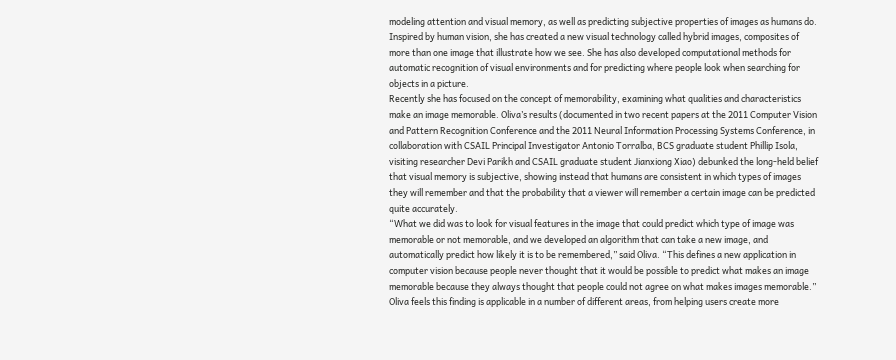modeling attention and visual memory, as well as predicting subjective properties of images as humans do. Inspired by human vision, she has created a new visual technology called hybrid images, composites of more than one image that illustrate how we see. She has also developed computational methods for automatic recognition of visual environments and for predicting where people look when searching for objects in a picture.
Recently she has focused on the concept of memorability, examining what qualities and characteristics make an image memorable. Oliva’s results (documented in two recent papers at the 2011 Computer Vision and Pattern Recognition Conference and the 2011 Neural Information Processing Systems Conference, in collaboration with CSAIL Principal Investigator Antonio Torralba, BCS graduate student Phillip Isola, visiting researcher Devi Parikh and CSAIL graduate student Jianxiong Xiao) debunked the long-held belief that visual memory is subjective, showing instead that humans are consistent in which types of images they will remember and that the probability that a viewer will remember a certain image can be predicted quite accurately.
“What we did was to look for visual features in the image that could predict which type of image was memorable or not memorable, and we developed an algorithm that can take a new image, and automatically predict how likely it is to be remembered,” said Oliva. “This defines a new application in computer vision because people never thought that it would be possible to predict what makes an image memorable because they always thought that people could not agree on what makes images memorable.”
Oliva feels this finding is applicable in a number of different areas, from helping users create more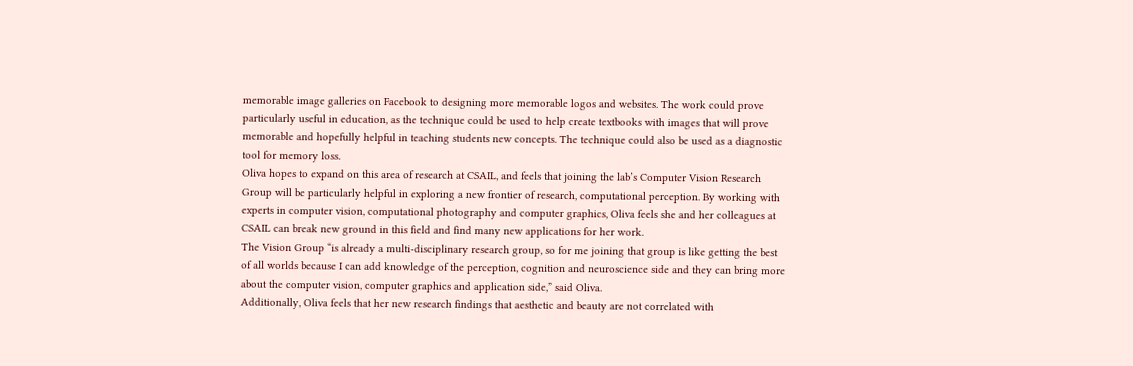memorable image galleries on Facebook to designing more memorable logos and websites. The work could prove particularly useful in education, as the technique could be used to help create textbooks with images that will prove memorable and hopefully helpful in teaching students new concepts. The technique could also be used as a diagnostic tool for memory loss.
Oliva hopes to expand on this area of research at CSAIL, and feels that joining the lab’s Computer Vision Research Group will be particularly helpful in exploring a new frontier of research, computational perception. By working with experts in computer vision, computational photography and computer graphics, Oliva feels she and her colleagues at CSAIL can break new ground in this field and find many new applications for her work.
The Vision Group “is already a multi-disciplinary research group, so for me joining that group is like getting the best of all worlds because I can add knowledge of the perception, cognition and neuroscience side and they can bring more about the computer vision, computer graphics and application side,” said Oliva.
Additionally, Oliva feels that her new research findings that aesthetic and beauty are not correlated with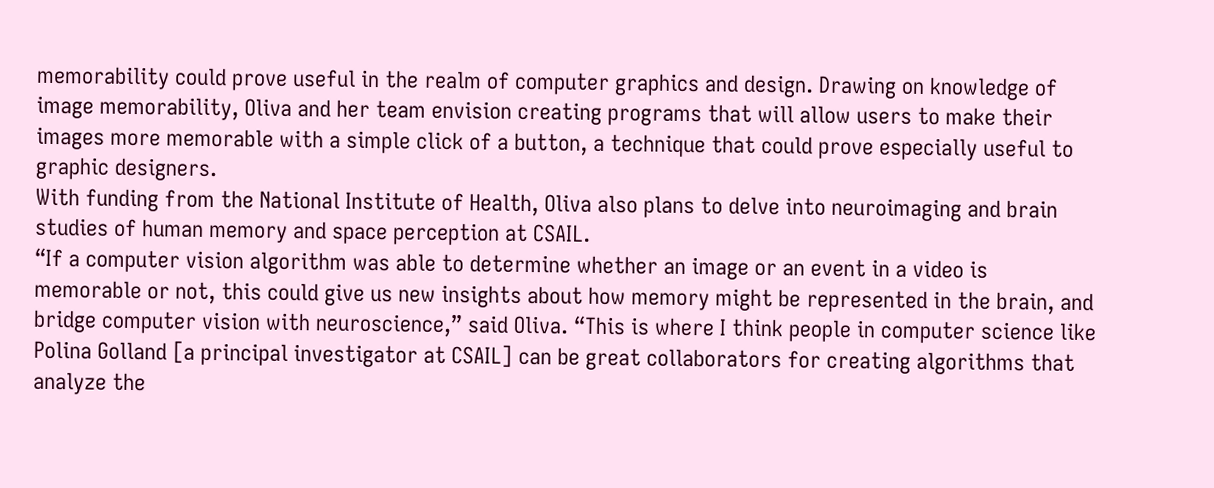memorability could prove useful in the realm of computer graphics and design. Drawing on knowledge of image memorability, Oliva and her team envision creating programs that will allow users to make their images more memorable with a simple click of a button, a technique that could prove especially useful to graphic designers.
With funding from the National Institute of Health, Oliva also plans to delve into neuroimaging and brain studies of human memory and space perception at CSAIL.
“If a computer vision algorithm was able to determine whether an image or an event in a video is memorable or not, this could give us new insights about how memory might be represented in the brain, and bridge computer vision with neuroscience,” said Oliva. “This is where I think people in computer science like Polina Golland [a principal investigator at CSAIL] can be great collaborators for creating algorithms that analyze the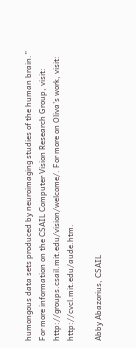humongous data sets produced by neuroimaging studies of the human brain.”
For more information on the CSAIL Computer Vision Research Group, visit: http://groups.csail.mit.edu/vision/welcome/. For more on Oliva’s work, visit: http://cvcl.mit.edu/aude.htm.

Abby Abazorius, CSAIL